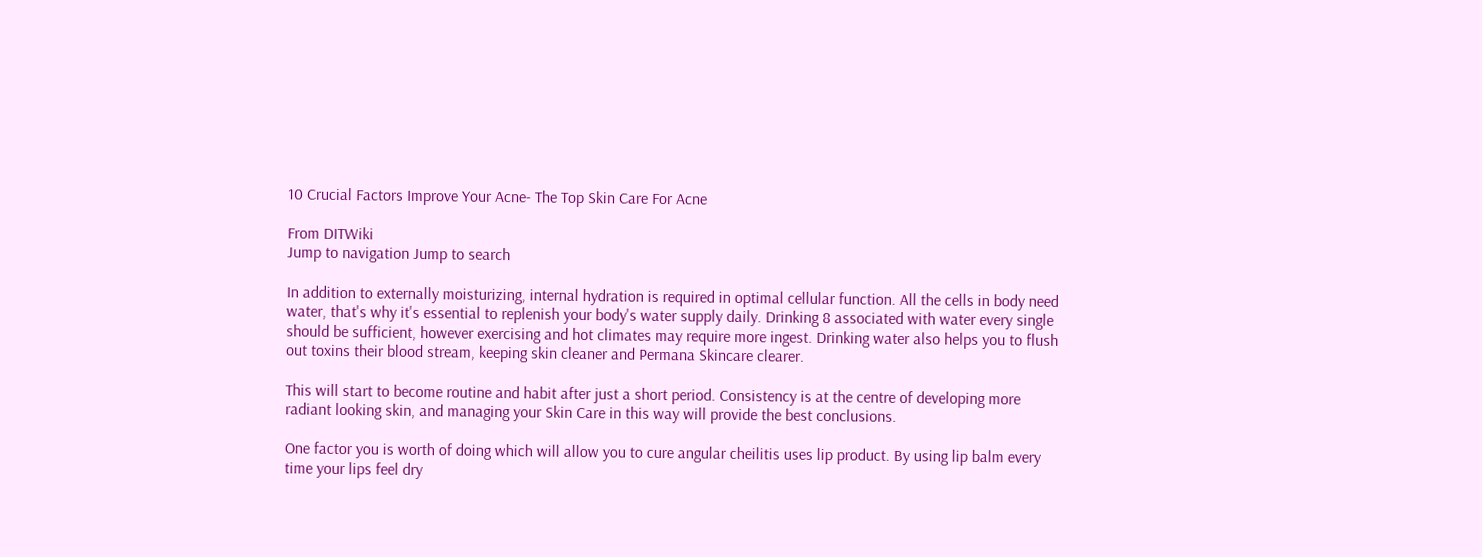10 Crucial Factors Improve Your Acne- The Top Skin Care For Acne

From DITWiki
Jump to navigation Jump to search

In addition to externally moisturizing, internal hydration is required in optimal cellular function. All the cells in body need water, that's why it's essential to replenish your body's water supply daily. Drinking 8 associated with water every single should be sufficient, however exercising and hot climates may require more ingest. Drinking water also helps you to flush out toxins their blood stream, keeping skin cleaner and Permana Skincare clearer.

This will start to become routine and habit after just a short period. Consistency is at the centre of developing more radiant looking skin, and managing your Skin Care in this way will provide the best conclusions.

One factor you is worth of doing which will allow you to cure angular cheilitis uses lip product. By using lip balm every time your lips feel dry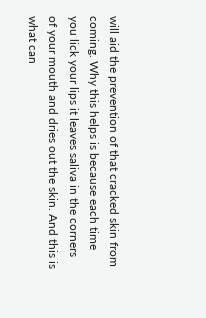will aid the prevention of that cracked skin from coming. Why this helps is because each time you lick your lips it leaves saliva in the corners of your mouth and dries out the skin. And this is what can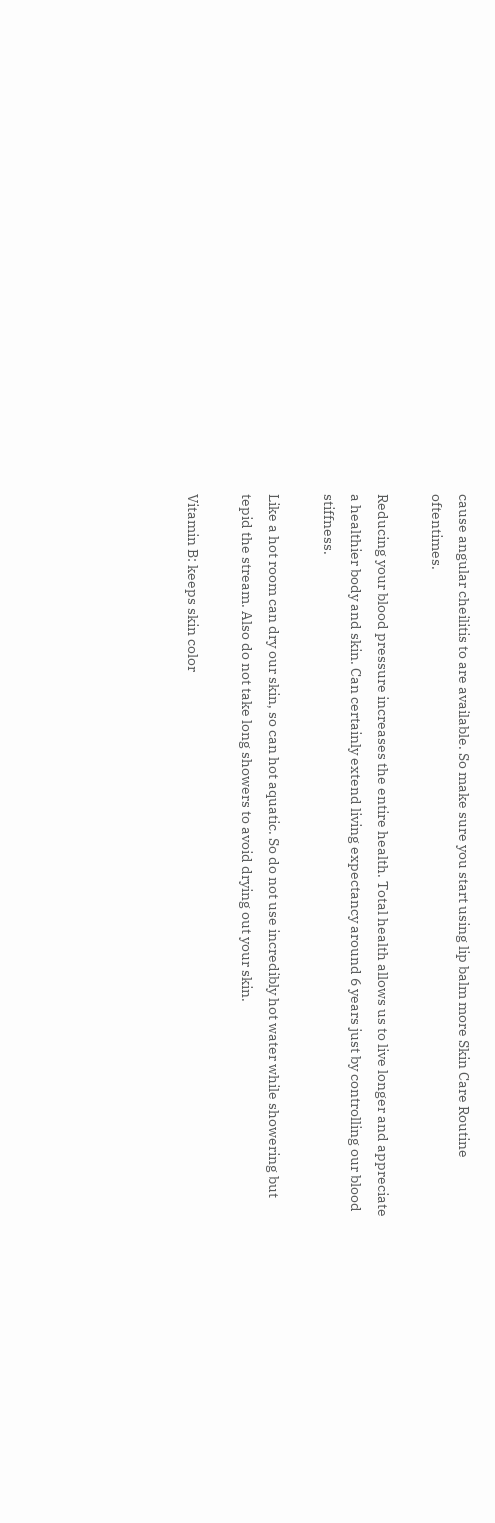cause angular cheilitis to are available. So make sure you start using lip balm more Skin Care Routine oftentimes.

Reducing your blood pressure increases the entire health. Total health allows us to live longer and appreciate a healthier body and skin. Can certainly extend living expectancy around 6 years just by controlling our blood stiffness.

Like a hot room can dry our skin, so can hot aquatic. So do not use incredibly hot water while showering but tepid the stream. Also do not take long showers to avoid drying out your skin.

Vitamin B: keeps skin color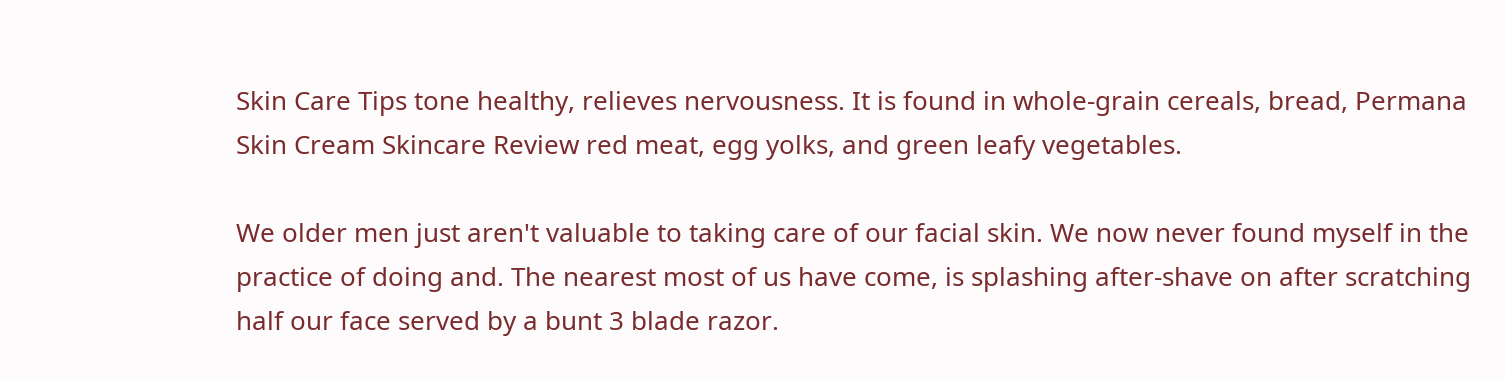Skin Care Tips tone healthy, relieves nervousness. It is found in whole-grain cereals, bread, Permana Skin Cream Skincare Review red meat, egg yolks, and green leafy vegetables.

We older men just aren't valuable to taking care of our facial skin. We now never found myself in the practice of doing and. The nearest most of us have come, is splashing after-shave on after scratching half our face served by a bunt 3 blade razor.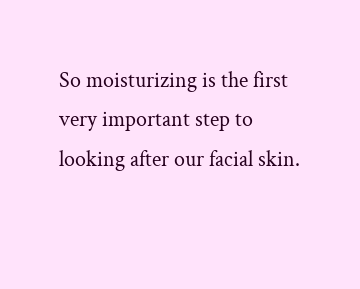So moisturizing is the first very important step to looking after our facial skin.